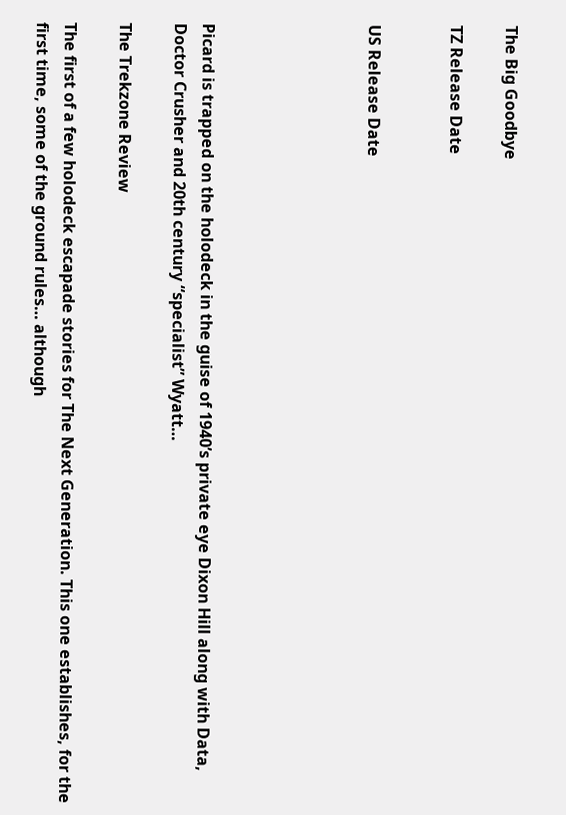The Big Goodbye

TZ Release Date


US Release Date





Picard is trapped on the holodeck in the guise of 1940’s private eye Dixon Hill along with Data, Doctor Crusher and 20th century “specialist” Wyatt…

The Trekzone Review

The first of a few holodeck escapade stories for The Next Generation. This one establishes, for the first time, some of the ground rules… although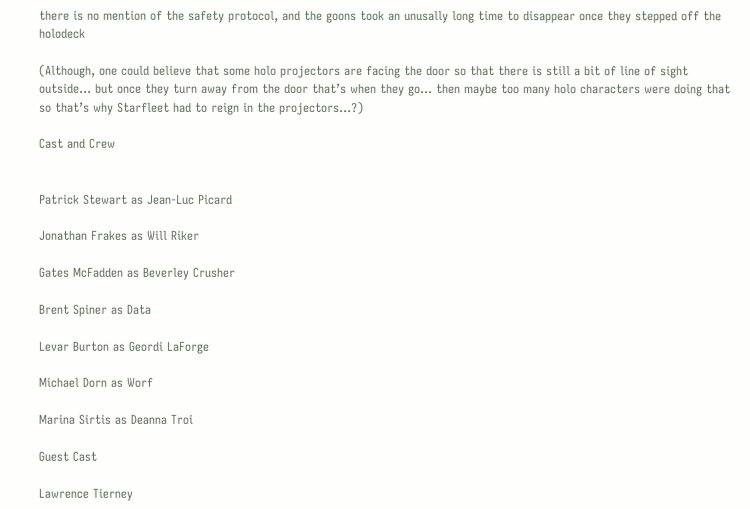there is no mention of the safety protocol, and the goons took an unusally long time to disappear once they stepped off the holodeck

(Although, one could believe that some holo projectors are facing the door so that there is still a bit of line of sight outside… but once they turn away from the door that’s when they go… then maybe too many holo characters were doing that so that’s why Starfleet had to reign in the projectors…?)

Cast and Crew


Patrick Stewart as Jean-Luc Picard

Jonathan Frakes as Will Riker

Gates McFadden as Beverley Crusher

Brent Spiner as Data

Levar Burton as Geordi LaForge

Michael Dorn as Worf

Marina Sirtis as Deanna Troi

Guest Cast

Lawrence Tierney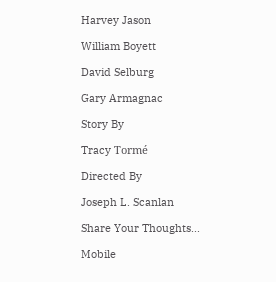Harvey Jason

William Boyett

David Selburg

Gary Armagnac

Story By

Tracy Tormé

Directed By

Joseph L. Scanlan

Share Your Thoughts...

Mobile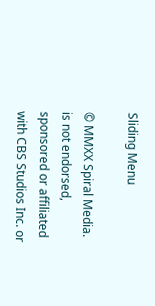Sliding Menu

© MMXX Spiral Media. is not endorsed, sponsored or affiliated with CBS Studios Inc. or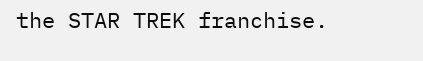the STAR TREK franchise.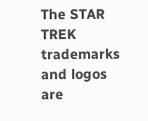The STAR TREK trademarks and logos are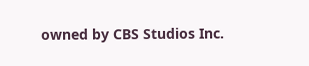owned by CBS Studios Inc.